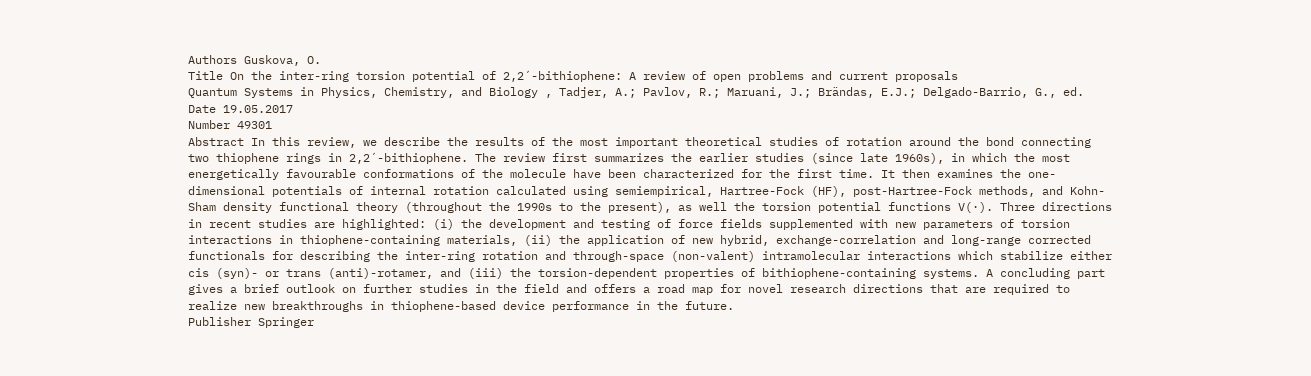Authors Guskova, O.
Title On the inter-ring torsion potential of 2,2´-bithiophene: A review of open problems and current proposals
Quantum Systems in Physics, Chemistry, and Biology , Tadjer, A.; Pavlov, R.; Maruani, J.; Brändas, E.J.; Delgado-Barrio, G., ed.
Date 19.05.2017
Number 49301
Abstract In this review, we describe the results of the most important theoretical studies of rotation around the bond connecting two thiophene rings in 2,2´-bithiophene. The review first summarizes the earlier studies (since late 1960s), in which the most energetically favourable conformations of the molecule have been characterized for the first time. It then examines the one-dimensional potentials of internal rotation calculated using semiempirical, Hartree-Fock (HF), post-Hartree-Fock methods, and Kohn-Sham density functional theory (throughout the 1990s to the present), as well the torsion potential functions V(·). Three directions in recent studies are highlighted: (i) the development and testing of force fields supplemented with new parameters of torsion interactions in thiophene-containing materials, (ii) the application of new hybrid, exchange-correlation and long-range corrected functionals for describing the inter-ring rotation and through-space (non-valent) intramolecular interactions which stabilize either cis (syn)- or trans (anti)-rotamer, and (iii) the torsion-dependent properties of bithiophene-containing systems. A concluding part gives a brief outlook on further studies in the field and offers a road map for novel research directions that are required to realize new breakthroughs in thiophene-based device performance in the future.
Publisher Springer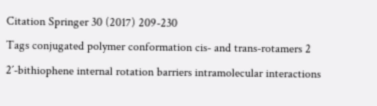Citation Springer 30 (2017) 209-230
Tags conjugated polymer conformation cis- and trans-rotamers 2 2´-bithiophene internal rotation barriers intramolecular interactions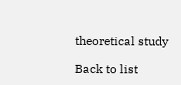theoretical study

Back to list